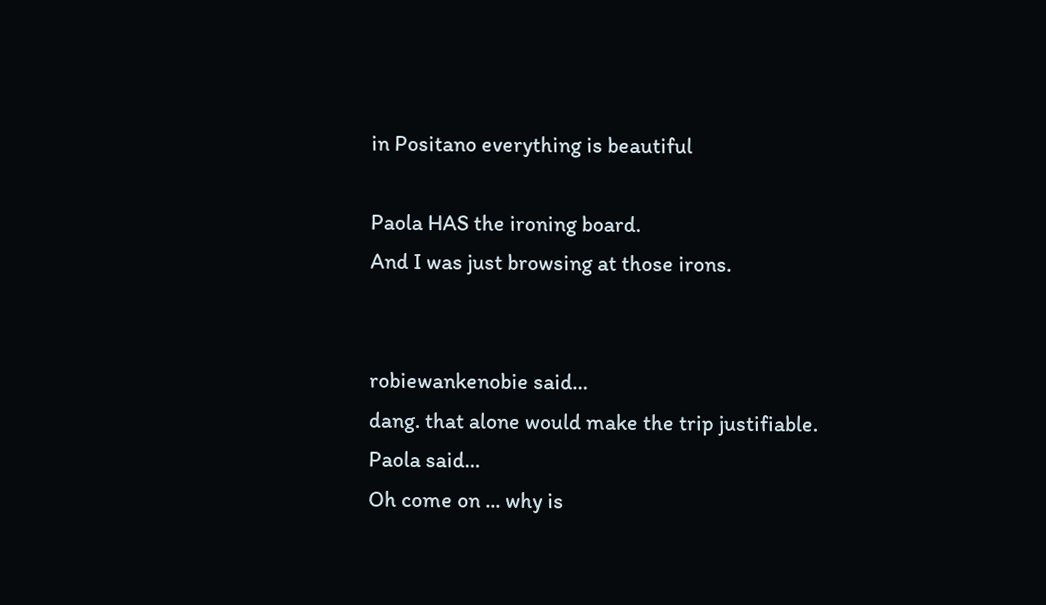in Positano everything is beautiful

Paola HAS the ironing board.
And I was just browsing at those irons.


robiewankenobie said…
dang. that alone would make the trip justifiable.
Paola said…
Oh come on ... why is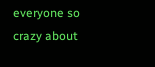everyone so crazy about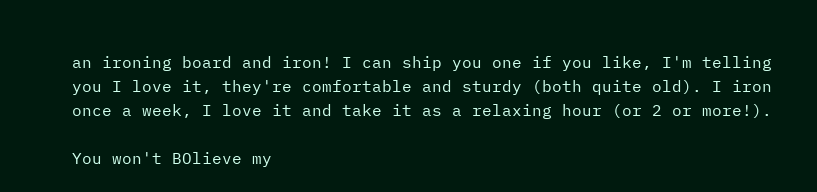an ironing board and iron! I can ship you one if you like, I'm telling you I love it, they're comfortable and sturdy (both quite old). I iron once a week, I love it and take it as a relaxing hour (or 2 or more!).

You won't BOlieve my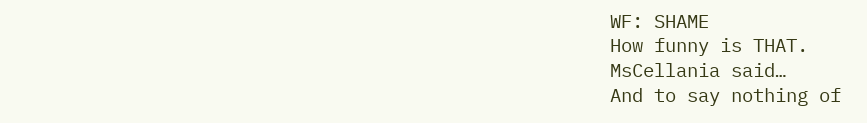WF: SHAME
How funny is THAT.
MsCellania said…
And to say nothing of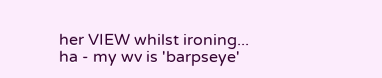her VIEW whilst ironing...
ha - my wv is 'barpseye'